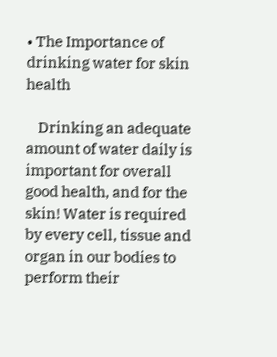• The Importance of drinking water for skin health

    Drinking an adequate amount of water daily is important for overall good health, and for the skin! Water is required by every cell, tissue and organ in our bodies to perform their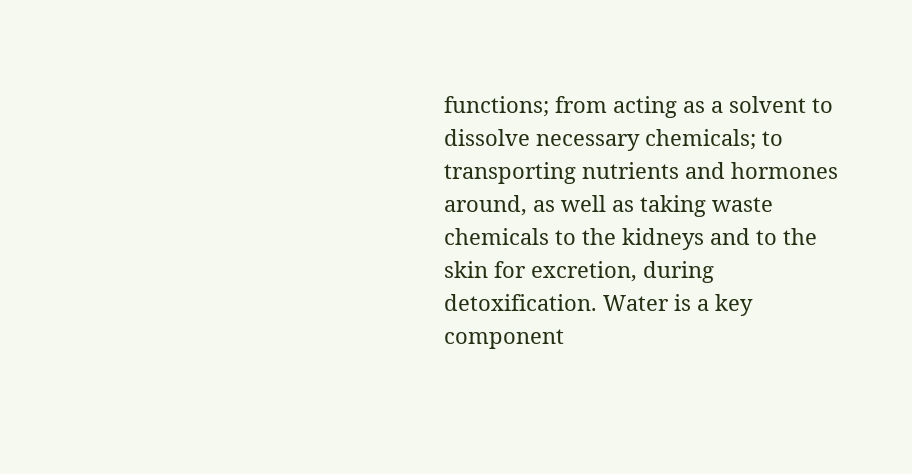functions; from acting as a solvent to dissolve necessary chemicals; to transporting nutrients and hormones around, as well as taking waste chemicals to the kidneys and to the skin for excretion, during detoxification. Water is a key component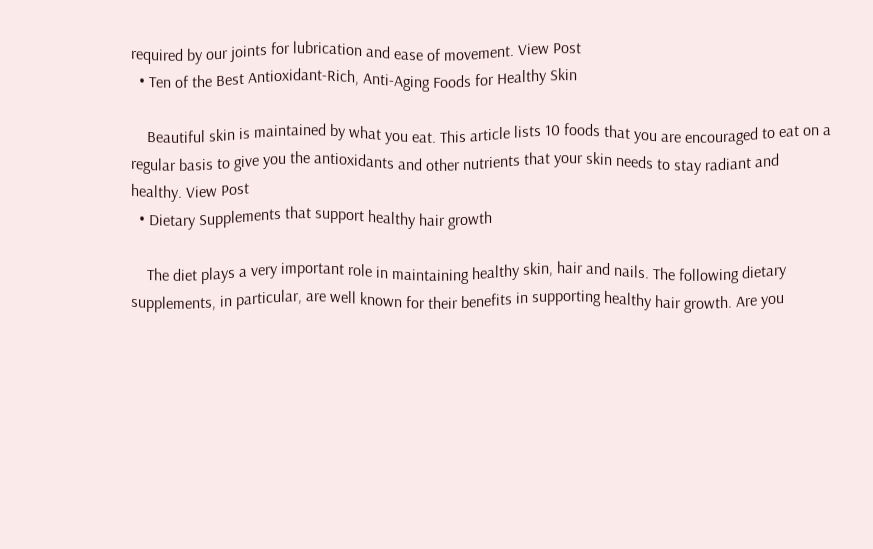required by our joints for lubrication and ease of movement. View Post
  • Ten of the Best Antioxidant-Rich, Anti-Aging Foods for Healthy Skin

    Beautiful skin is maintained by what you eat. This article lists 10 foods that you are encouraged to eat on a regular basis to give you the antioxidants and other nutrients that your skin needs to stay radiant and healthy. View Post
  • Dietary Supplements that support healthy hair growth

    The diet plays a very important role in maintaining healthy skin, hair and nails. The following dietary supplements, in particular, are well known for their benefits in supporting healthy hair growth. Are you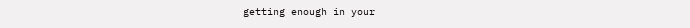getting enough in your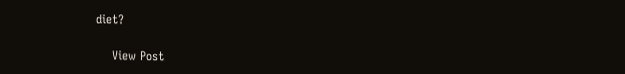diet?

    View Post